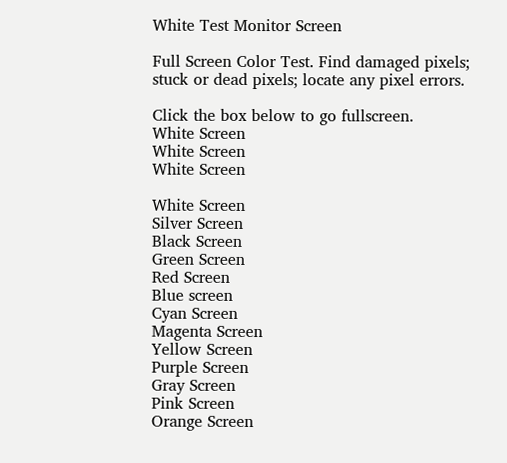White Test Monitor Screen

Full Screen Color Test. Find damaged pixels; stuck or dead pixels; locate any pixel errors.

Click the box below to go fullscreen.
White Screen
White Screen
White Screen

White Screen
Silver Screen
Black Screen
Green Screen
Red Screen
Blue screen
Cyan Screen
Magenta Screen
Yellow Screen
Purple Screen
Gray Screen
Pink Screen
Orange Screen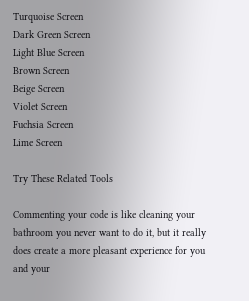Turquoise Screen
Dark Green Screen
Light Blue Screen
Brown Screen
Beige Screen
Violet Screen
Fuchsia Screen
Lime Screen

Try These Related Tools

Commenting your code is like cleaning your bathroom you never want to do it, but it really does create a more pleasant experience for you and your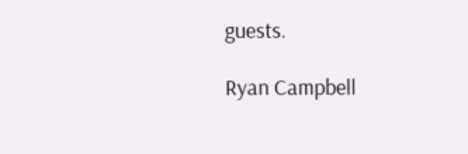guests.

Ryan Campbell